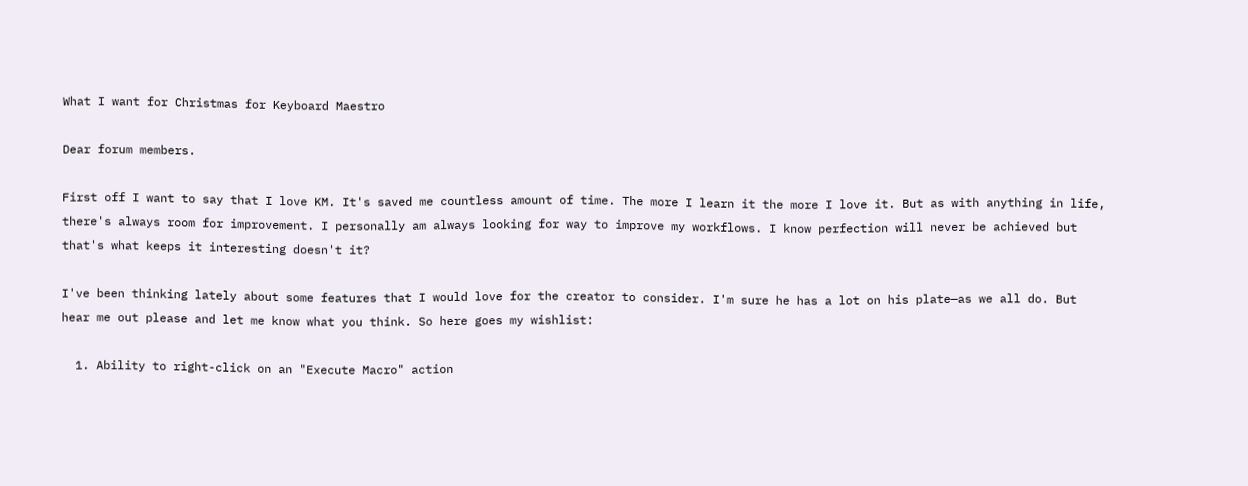What I want for Christmas for Keyboard Maestro

Dear forum members.

First off I want to say that I love KM. It's saved me countless amount of time. The more I learn it the more I love it. But as with anything in life, there's always room for improvement. I personally am always looking for way to improve my workflows. I know perfection will never be achieved but that's what keeps it interesting doesn't it?

I've been thinking lately about some features that I would love for the creator to consider. I'm sure he has a lot on his plate—as we all do. But hear me out please and let me know what you think. So here goes my wishlist:

  1. Ability to right-click on an "Execute Macro" action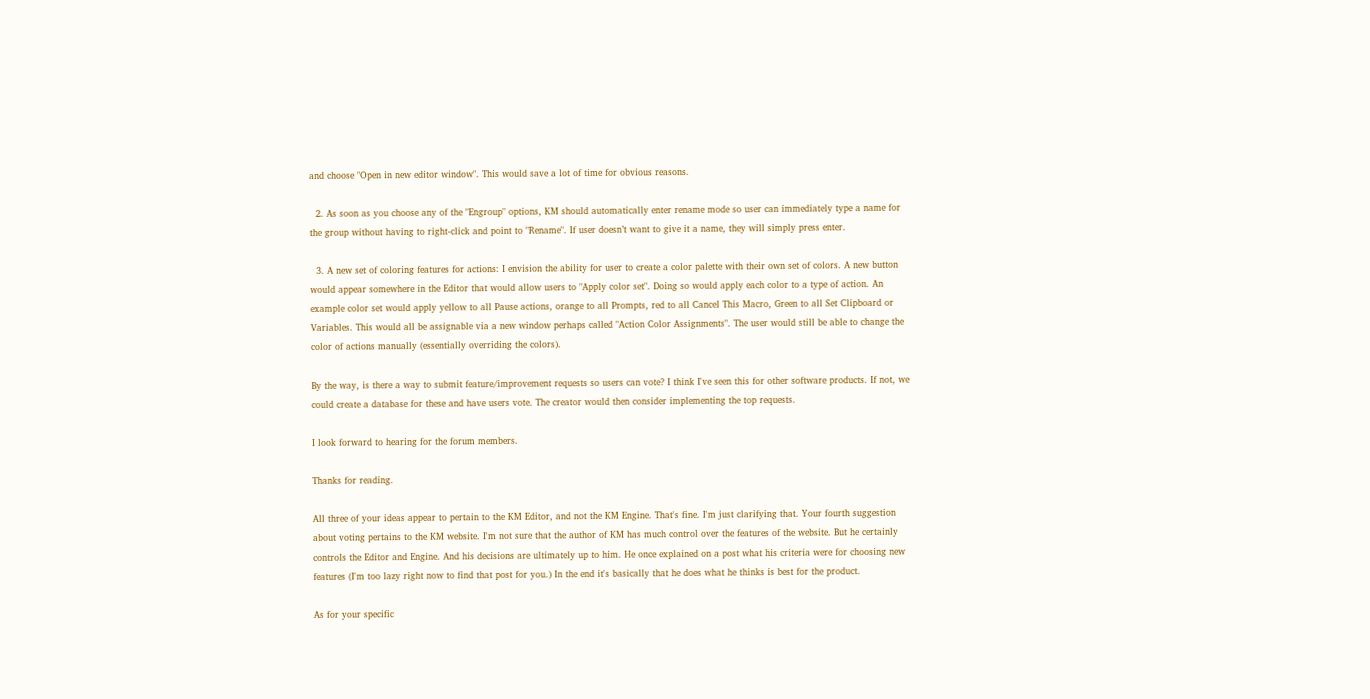and choose "Open in new editor window". This would save a lot of time for obvious reasons.

  2. As soon as you choose any of the "Engroup" options, KM should automatically enter rename mode so user can immediately type a name for the group without having to right-click and point to "Rename". If user doesn’t want to give it a name, they will simply press enter.

  3. A new set of coloring features for actions: I envision the ability for user to create a color palette with their own set of colors. A new button would appear somewhere in the Editor that would allow users to "Apply color set". Doing so would apply each color to a type of action. An example color set would apply yellow to all Pause actions, orange to all Prompts, red to all Cancel This Macro, Green to all Set Clipboard or Variables. This would all be assignable via a new window perhaps called "Action Color Assignments". The user would still be able to change the color of actions manually (essentially overriding the colors).

By the way, is there a way to submit feature/improvement requests so users can vote? I think I've seen this for other software products. If not, we could create a database for these and have users vote. The creator would then consider implementing the top requests.

I look forward to hearing for the forum members.

Thanks for reading.

All three of your ideas appear to pertain to the KM Editor, and not the KM Engine. That's fine. I'm just clarifying that. Your fourth suggestion about voting pertains to the KM website. I'm not sure that the author of KM has much control over the features of the website. But he certainly controls the Editor and Engine. And his decisions are ultimately up to him. He once explained on a post what his criteria were for choosing new features (I'm too lazy right now to find that post for you.) In the end it's basically that he does what he thinks is best for the product.

As for your specific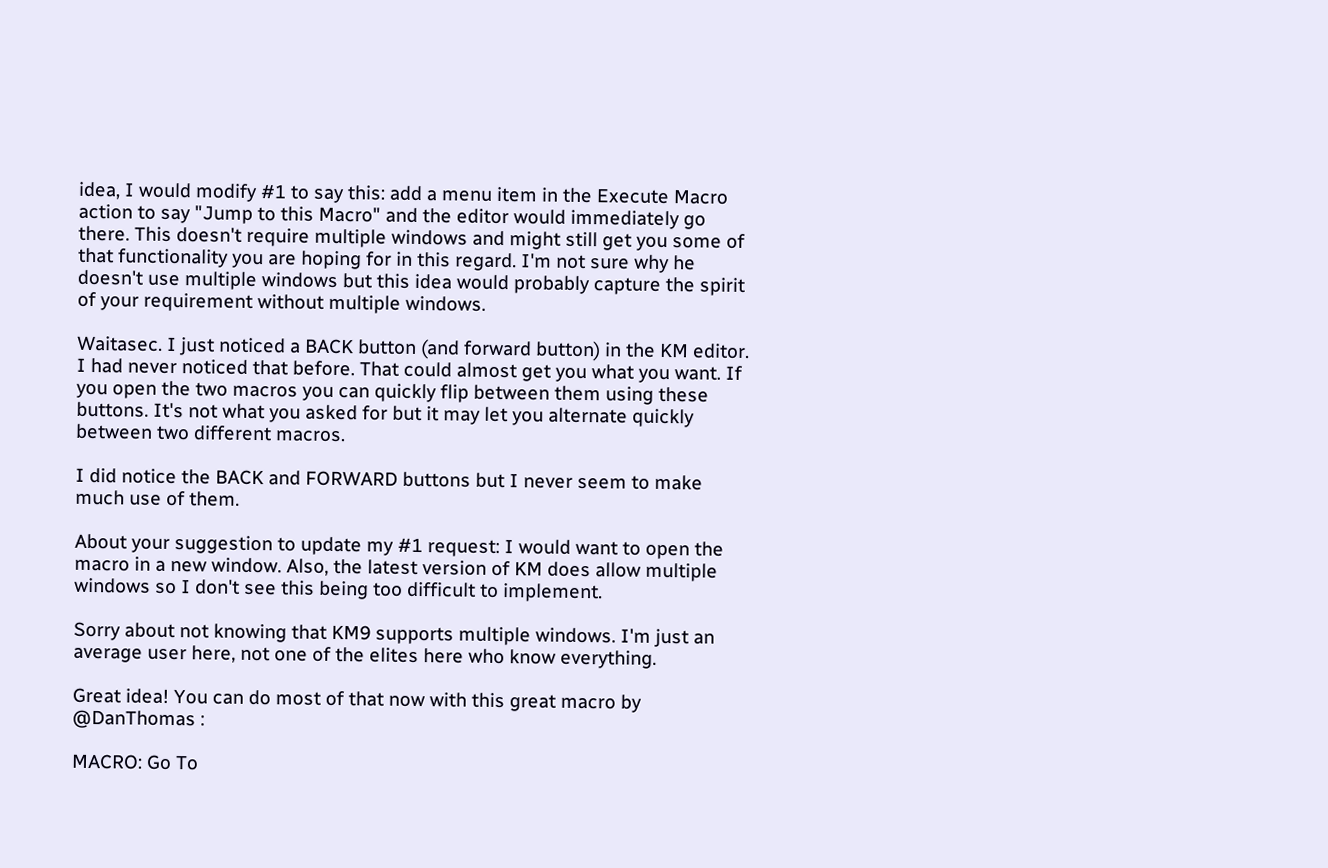idea, I would modify #1 to say this: add a menu item in the Execute Macro action to say "Jump to this Macro" and the editor would immediately go there. This doesn't require multiple windows and might still get you some of that functionality you are hoping for in this regard. I'm not sure why he doesn't use multiple windows but this idea would probably capture the spirit of your requirement without multiple windows.

Waitasec. I just noticed a BACK button (and forward button) in the KM editor. I had never noticed that before. That could almost get you what you want. If you open the two macros you can quickly flip between them using these buttons. It's not what you asked for but it may let you alternate quickly between two different macros.

I did notice the BACK and FORWARD buttons but I never seem to make much use of them.

About your suggestion to update my #1 request: I would want to open the macro in a new window. Also, the latest version of KM does allow multiple windows so I don't see this being too difficult to implement.

Sorry about not knowing that KM9 supports multiple windows. I'm just an average user here, not one of the elites here who know everything.

Great idea! You can do most of that now with this great macro by @DanThomas :

MACRO: Go To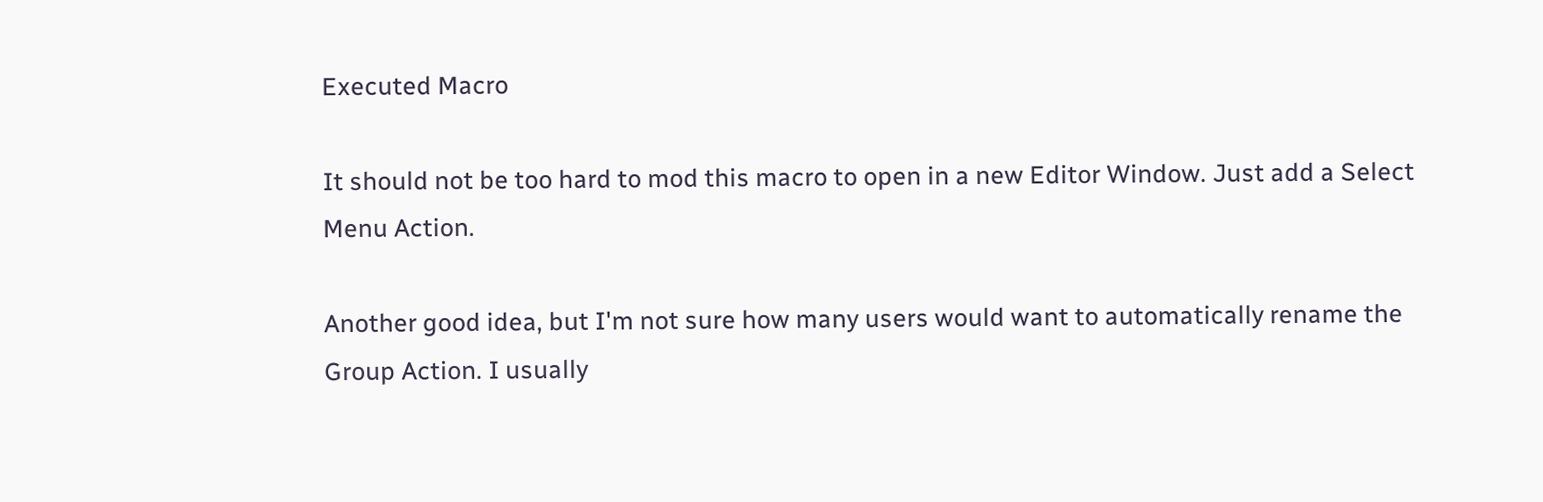Executed Macro

It should not be too hard to mod this macro to open in a new Editor Window. Just add a Select Menu Action.

Another good idea, but I'm not sure how many users would want to automatically rename the Group Action. I usually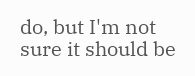do, but I'm not sure it should be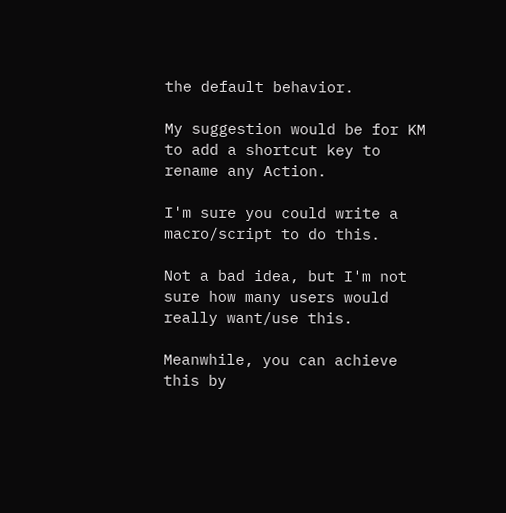the default behavior.

My suggestion would be for KM to add a shortcut key to rename any Action.

I'm sure you could write a macro/script to do this.

Not a bad idea, but I'm not sure how many users would really want/use this.

Meanwhile, you can achieve this by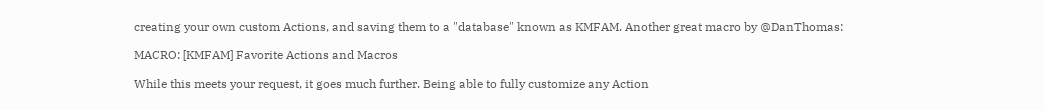creating your own custom Actions, and saving them to a "database" known as KMFAM. Another great macro by @DanThomas:

MACRO: [KMFAM] Favorite Actions and Macros

While this meets your request, it goes much further. Being able to fully customize any Action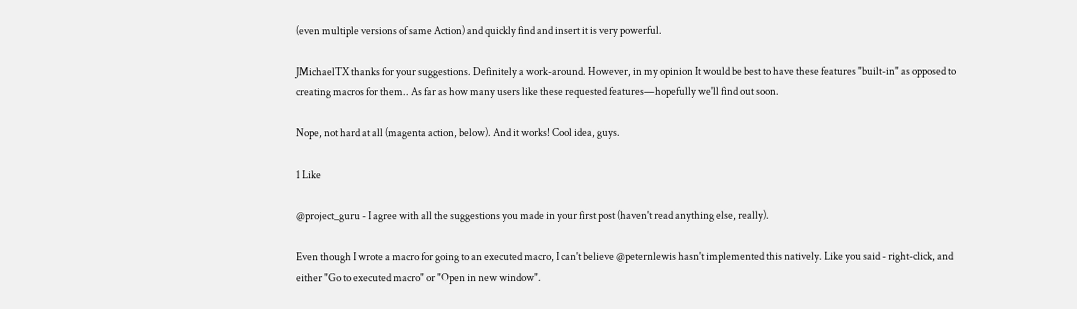(even multiple versions of same Action) and quickly find and insert it is very powerful.

JMichaelTX thanks for your suggestions. Definitely a work-around. However, in my opinion It would be best to have these features "built-in" as opposed to creating macros for them.. As far as how many users like these requested features—hopefully we'll find out soon.

Nope, not hard at all (magenta action, below). And it works! Cool idea, guys.

1 Like

@project_guru - I agree with all the suggestions you made in your first post (haven't read anything else, really).

Even though I wrote a macro for going to an executed macro, I can't believe @peternlewis hasn't implemented this natively. Like you said - right-click, and either "Go to executed macro" or "Open in new window".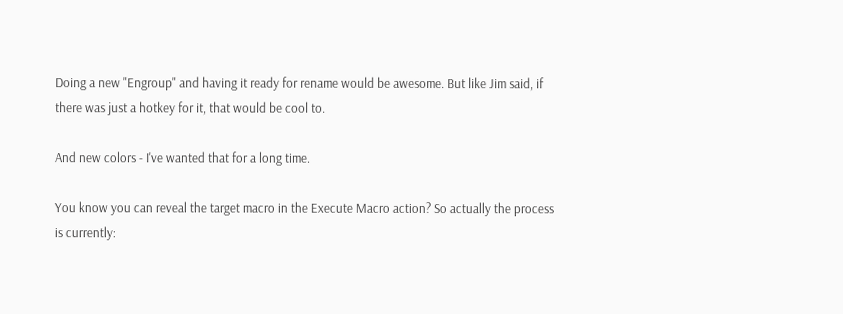Doing a new "Engroup" and having it ready for rename would be awesome. But like Jim said, if there was just a hotkey for it, that would be cool to.

And new colors - I've wanted that for a long time.

You know you can reveal the target macro in the Execute Macro action? So actually the process is currently: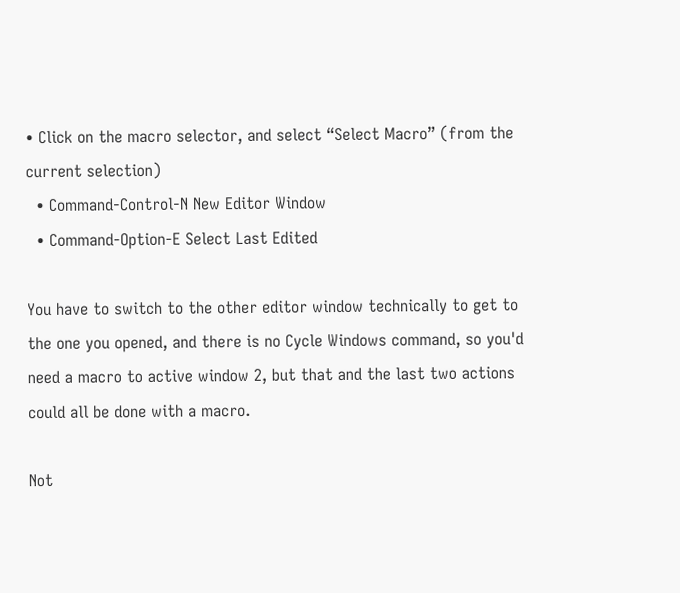• Click on the macro selector, and select “Select Macro” (from the current selection)
  • Command-Control-N New Editor Window
  • Command-Option-E Select Last Edited

You have to switch to the other editor window technically to get to the one you opened, and there is no Cycle Windows command, so you'd need a macro to active window 2, but that and the last two actions could all be done with a macro.

Not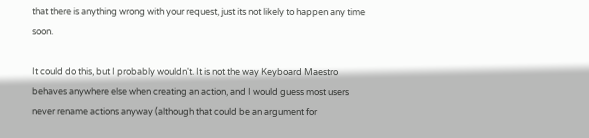that there is anything wrong with your request, just its not likely to happen any time soon.

It could do this, but I probably wouldn't. It is not the way Keyboard Maestro behaves anywhere else when creating an action, and I would guess most users never rename actions anyway (although that could be an argument for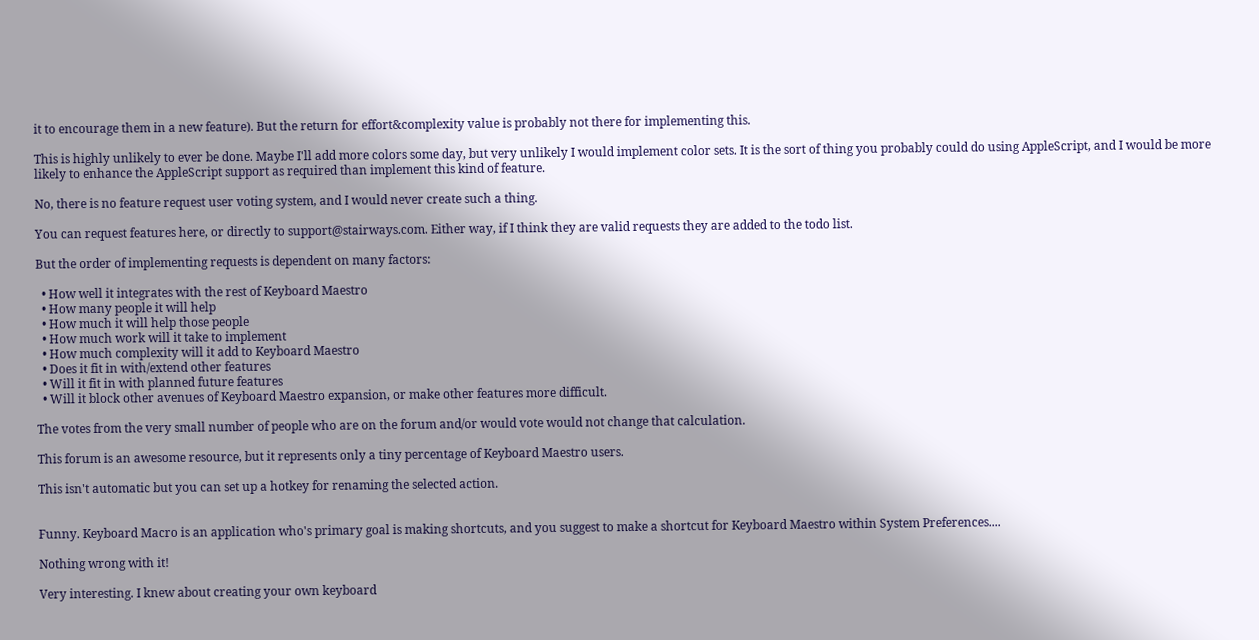it to encourage them in a new feature). But the return for effort&complexity value is probably not there for implementing this.

This is highly unlikely to ever be done. Maybe I'll add more colors some day, but very unlikely I would implement color sets. It is the sort of thing you probably could do using AppleScript, and I would be more likely to enhance the AppleScript support as required than implement this kind of feature.

No, there is no feature request user voting system, and I would never create such a thing.

You can request features here, or directly to support@stairways.com. Either way, if I think they are valid requests they are added to the todo list.

But the order of implementing requests is dependent on many factors:

  • How well it integrates with the rest of Keyboard Maestro
  • How many people it will help
  • How much it will help those people
  • How much work will it take to implement
  • How much complexity will it add to Keyboard Maestro
  • Does it fit in with/extend other features
  • Will it fit in with planned future features
  • Will it block other avenues of Keyboard Maestro expansion, or make other features more difficult.

The votes from the very small number of people who are on the forum and/or would vote would not change that calculation.

This forum is an awesome resource, but it represents only a tiny percentage of Keyboard Maestro users.

This isn't automatic but you can set up a hotkey for renaming the selected action.


Funny. Keyboard Macro is an application who's primary goal is making shortcuts, and you suggest to make a shortcut for Keyboard Maestro within System Preferences....

Nothing wrong with it!

Very interesting. I knew about creating your own keyboard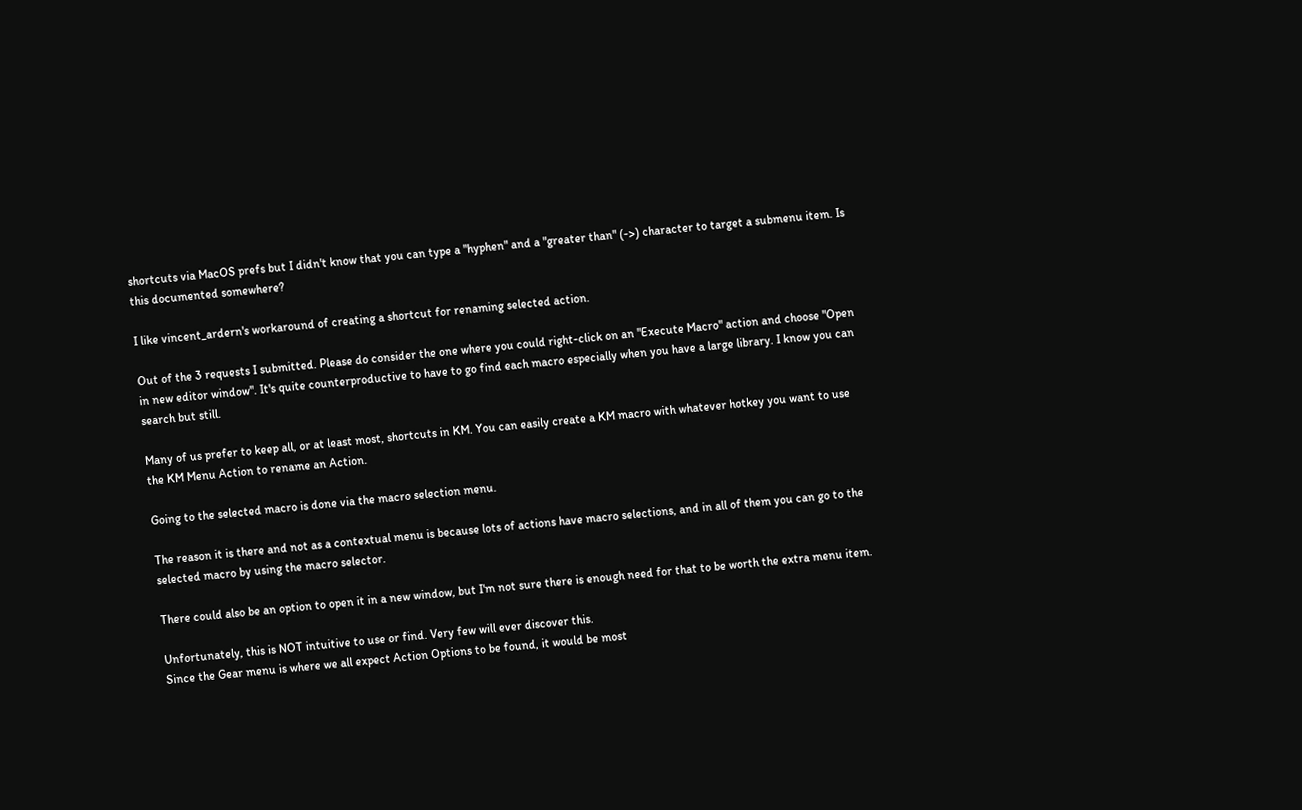shortcuts via MacOS prefs but I didn't know that you can type a "hyphen" and a "greater than" (->) character to target a submenu item. Is this documented somewhere?

I like vincent_ardern's workaround of creating a shortcut for renaming selected action.

Out of the 3 requests I submitted. Please do consider the one where you could right-click on an "Execute Macro" action and choose "Open in new editor window". It's quite counterproductive to have to go find each macro especially when you have a large library. I know you can search but still.

Many of us prefer to keep all, or at least most, shortcuts in KM. You can easily create a KM macro with whatever hotkey you want to use the KM Menu Action to rename an Action.

Going to the selected macro is done via the macro selection menu.

The reason it is there and not as a contextual menu is because lots of actions have macro selections, and in all of them you can go to the selected macro by using the macro selector.

There could also be an option to open it in a new window, but I'm not sure there is enough need for that to be worth the extra menu item.

Unfortunately, this is NOT intuitive to use or find. Very few will ever discover this.
Since the Gear menu is where we all expect Action Options to be found, it would be most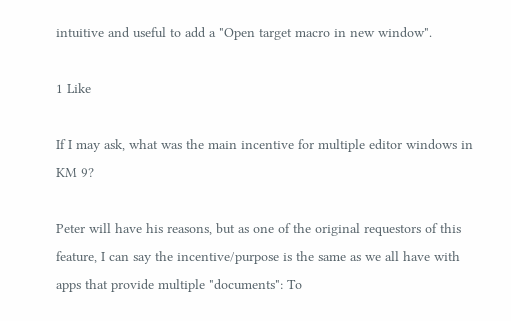intuitive and useful to add a "Open target macro in new window".

1 Like

If I may ask, what was the main incentive for multiple editor windows in KM 9?

Peter will have his reasons, but as one of the original requestors of this feature, I can say the incentive/purpose is the same as we all have with apps that provide multiple "documents": To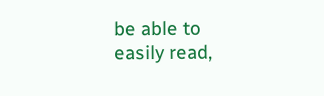be able to easily read,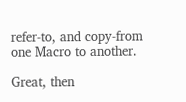refer-to, and copy-from one Macro to another.

Great, then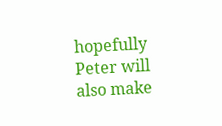hopefully Peter will also make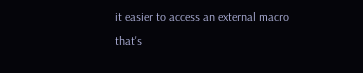it easier to access an external macro that's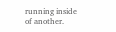running inside of another.